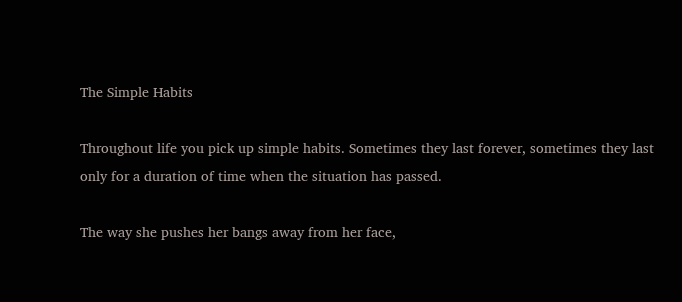The Simple Habits

Throughout life you pick up simple habits. Sometimes they last forever, sometimes they last only for a duration of time when the situation has passed.

The way she pushes her bangs away from her face,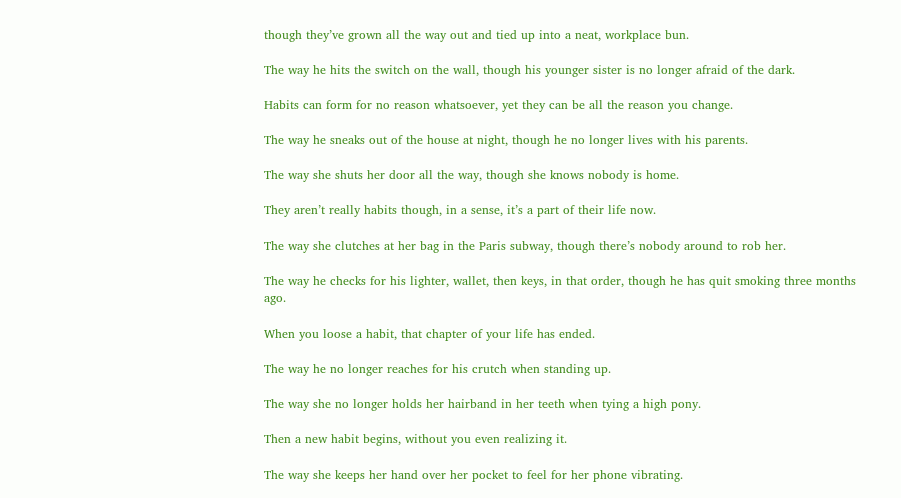though they’ve grown all the way out and tied up into a neat, workplace bun.

The way he hits the switch on the wall, though his younger sister is no longer afraid of the dark.

Habits can form for no reason whatsoever, yet they can be all the reason you change.

The way he sneaks out of the house at night, though he no longer lives with his parents.

The way she shuts her door all the way, though she knows nobody is home.

They aren’t really habits though, in a sense, it’s a part of their life now.

The way she clutches at her bag in the Paris subway, though there’s nobody around to rob her.

The way he checks for his lighter, wallet, then keys, in that order, though he has quit smoking three months ago.

When you loose a habit, that chapter of your life has ended.

The way he no longer reaches for his crutch when standing up.

The way she no longer holds her hairband in her teeth when tying a high pony.

Then a new habit begins, without you even realizing it.

The way she keeps her hand over her pocket to feel for her phone vibrating.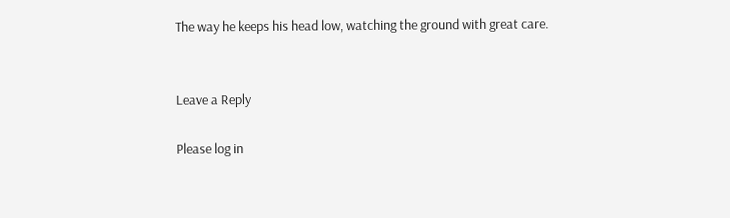The way he keeps his head low, watching the ground with great care.


Leave a Reply

Please log in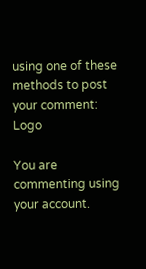using one of these methods to post your comment: Logo

You are commenting using your account.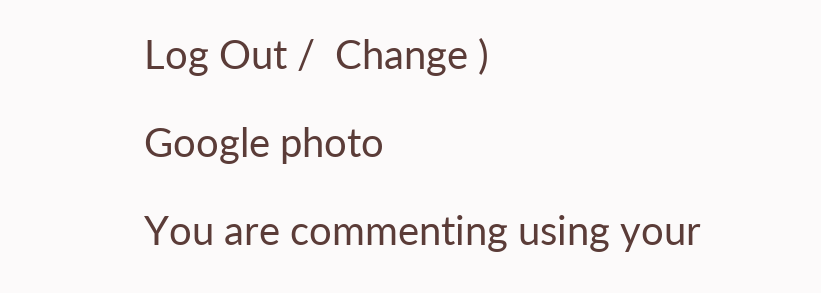Log Out /  Change )

Google photo

You are commenting using your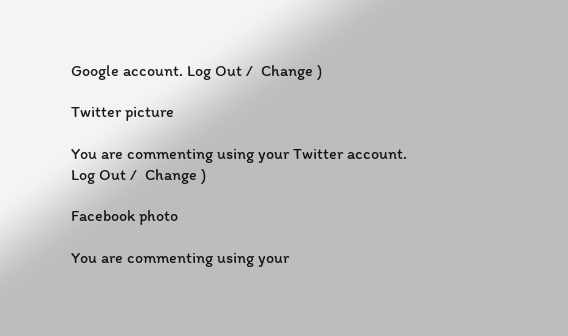Google account. Log Out /  Change )

Twitter picture

You are commenting using your Twitter account. Log Out /  Change )

Facebook photo

You are commenting using your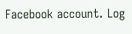Facebook account. Log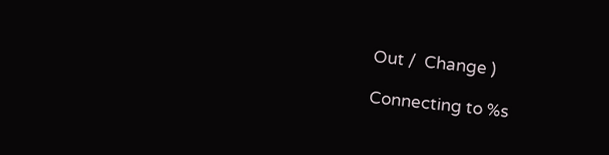Out /  Change )

Connecting to %s